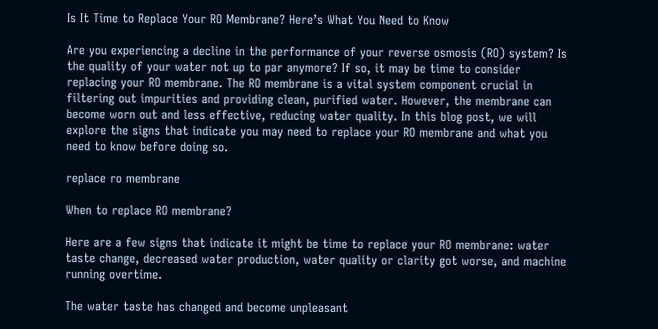Is It Time to Replace Your RO Membrane? Here’s What You Need to Know

Are you experiencing a decline in the performance of your reverse osmosis (RO) system? Is the quality of your water not up to par anymore? If so, it may be time to consider replacing your RO membrane. The RO membrane is a vital system component crucial in filtering out impurities and providing clean, purified water. However, the membrane can become worn out and less effective, reducing water quality. In this blog post, we will explore the signs that indicate you may need to replace your RO membrane and what you need to know before doing so.

replace ro membrane

When to replace RO membrane?

Here are a few signs that indicate it might be time to replace your RO membrane: water taste change, decreased water production, water quality or clarity got worse, and machine running overtime.

The water taste has changed and become unpleasant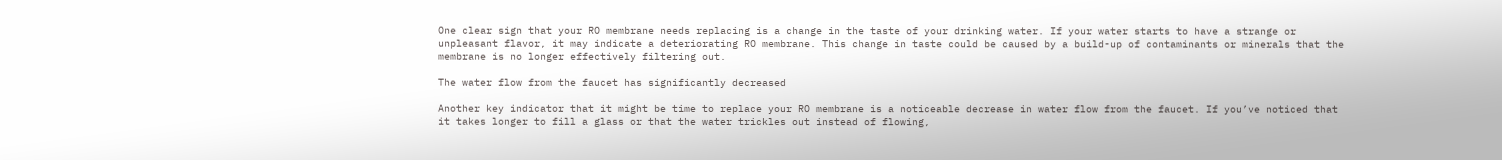One clear sign that your RO membrane needs replacing is a change in the taste of your drinking water. If your water starts to have a strange or unpleasant flavor, it may indicate a deteriorating RO membrane. This change in taste could be caused by a build-up of contaminants or minerals that the membrane is no longer effectively filtering out.

The water flow from the faucet has significantly decreased

Another key indicator that it might be time to replace your RO membrane is a noticeable decrease in water flow from the faucet. If you’ve noticed that it takes longer to fill a glass or that the water trickles out instead of flowing,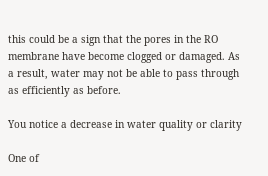this could be a sign that the pores in the RO membrane have become clogged or damaged. As a result, water may not be able to pass through as efficiently as before.

You notice a decrease in water quality or clarity

One of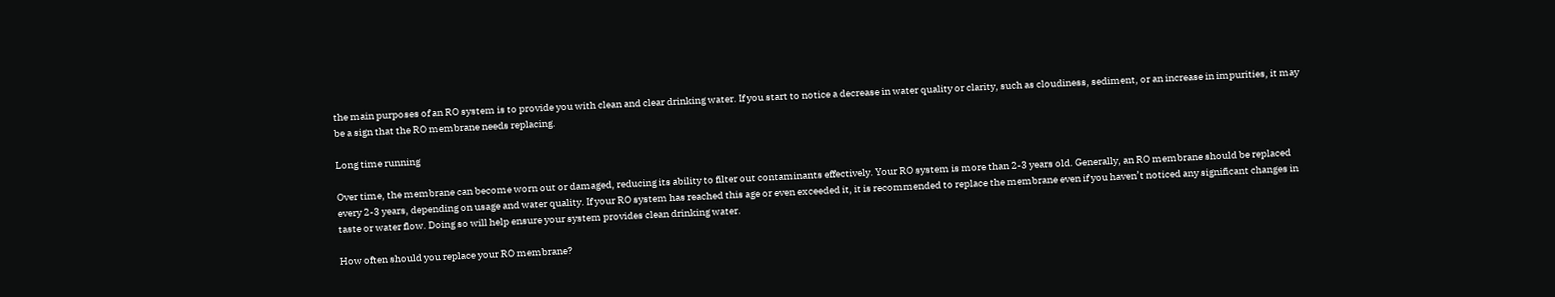the main purposes of an RO system is to provide you with clean and clear drinking water. If you start to notice a decrease in water quality or clarity, such as cloudiness, sediment, or an increase in impurities, it may be a sign that the RO membrane needs replacing.

Long time running

Over time, the membrane can become worn out or damaged, reducing its ability to filter out contaminants effectively. Your RO system is more than 2-3 years old. Generally, an RO membrane should be replaced every 2-3 years, depending on usage and water quality. If your RO system has reached this age or even exceeded it, it is recommended to replace the membrane even if you haven’t noticed any significant changes in taste or water flow. Doing so will help ensure your system provides clean drinking water.

How often should you replace your RO membrane?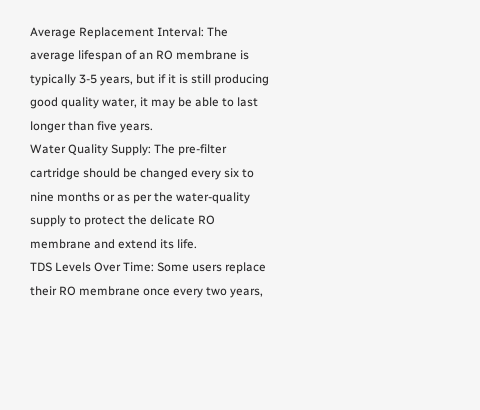Average Replacement Interval: The average lifespan of an RO membrane is typically 3-5 years, but if it is still producing good quality water, it may be able to last longer than five years.
Water Quality Supply: The pre-filter cartridge should be changed every six to nine months or as per the water-quality supply to protect the delicate RO membrane and extend its life.
TDS Levels Over Time: Some users replace their RO membrane once every two years,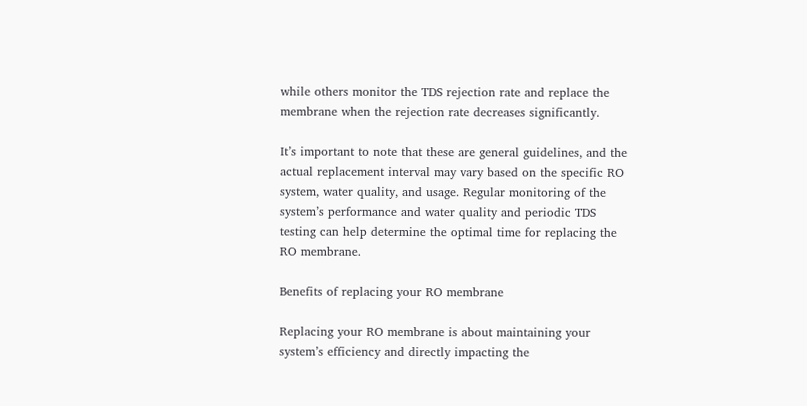while others monitor the TDS rejection rate and replace the membrane when the rejection rate decreases significantly.

It’s important to note that these are general guidelines, and the actual replacement interval may vary based on the specific RO system, water quality, and usage. Regular monitoring of the system’s performance and water quality and periodic TDS testing can help determine the optimal time for replacing the RO membrane.

Benefits of replacing your RO membrane

Replacing your RO membrane is about maintaining your system’s efficiency and directly impacting the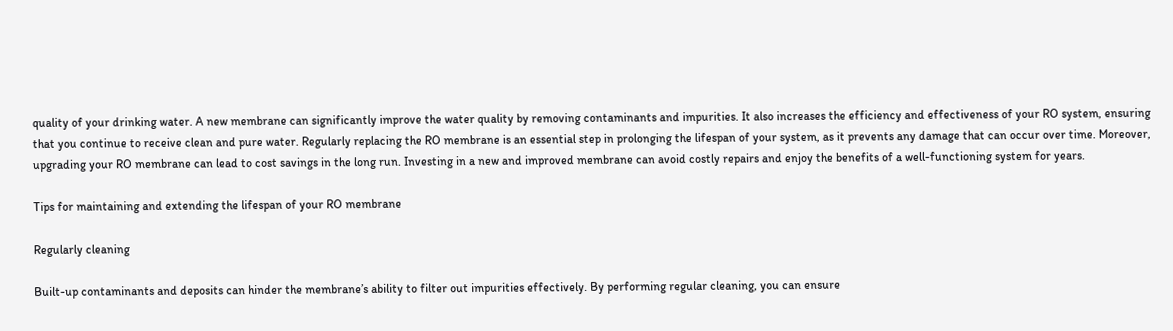quality of your drinking water. A new membrane can significantly improve the water quality by removing contaminants and impurities. It also increases the efficiency and effectiveness of your RO system, ensuring that you continue to receive clean and pure water. Regularly replacing the RO membrane is an essential step in prolonging the lifespan of your system, as it prevents any damage that can occur over time. Moreover, upgrading your RO membrane can lead to cost savings in the long run. Investing in a new and improved membrane can avoid costly repairs and enjoy the benefits of a well-functioning system for years.

Tips for maintaining and extending the lifespan of your RO membrane

Regularly cleaning

Built-up contaminants and deposits can hinder the membrane’s ability to filter out impurities effectively. By performing regular cleaning, you can ensure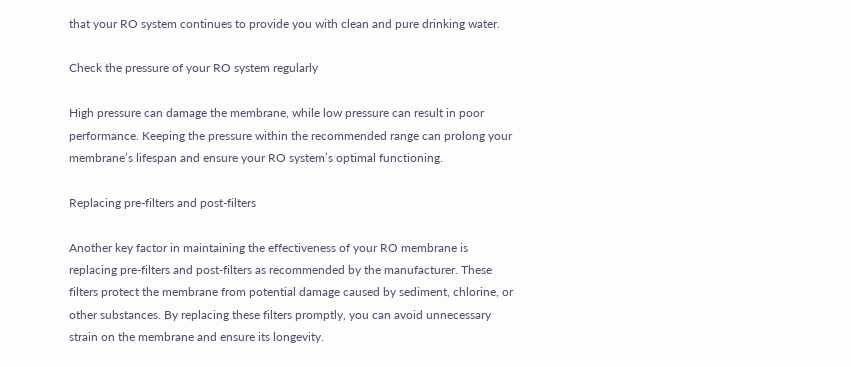that your RO system continues to provide you with clean and pure drinking water.

Check the pressure of your RO system regularly

High pressure can damage the membrane, while low pressure can result in poor performance. Keeping the pressure within the recommended range can prolong your membrane’s lifespan and ensure your RO system’s optimal functioning.

Replacing pre-filters and post-filters

Another key factor in maintaining the effectiveness of your RO membrane is replacing pre-filters and post-filters as recommended by the manufacturer. These filters protect the membrane from potential damage caused by sediment, chlorine, or other substances. By replacing these filters promptly, you can avoid unnecessary strain on the membrane and ensure its longevity.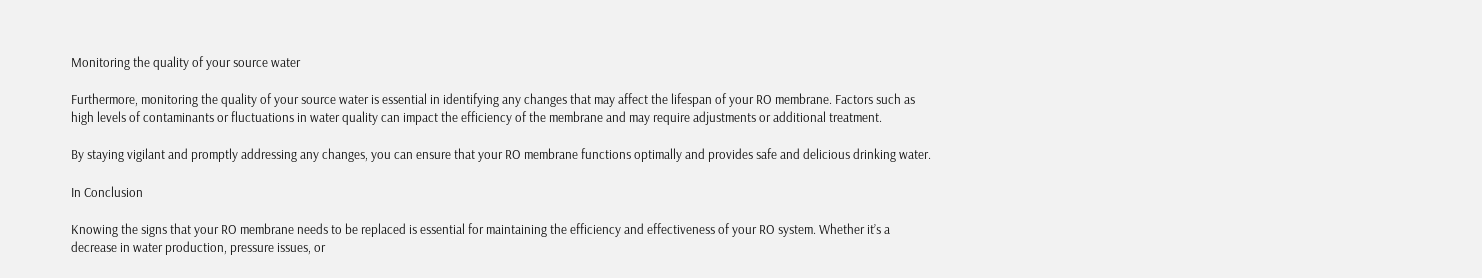Monitoring the quality of your source water

Furthermore, monitoring the quality of your source water is essential in identifying any changes that may affect the lifespan of your RO membrane. Factors such as high levels of contaminants or fluctuations in water quality can impact the efficiency of the membrane and may require adjustments or additional treatment.

By staying vigilant and promptly addressing any changes, you can ensure that your RO membrane functions optimally and provides safe and delicious drinking water.

In Conclusion

Knowing the signs that your RO membrane needs to be replaced is essential for maintaining the efficiency and effectiveness of your RO system. Whether it’s a decrease in water production, pressure issues, or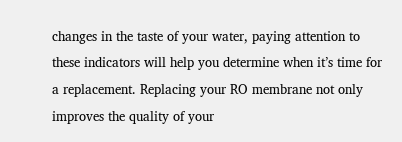changes in the taste of your water, paying attention to these indicators will help you determine when it’s time for a replacement. Replacing your RO membrane not only improves the quality of your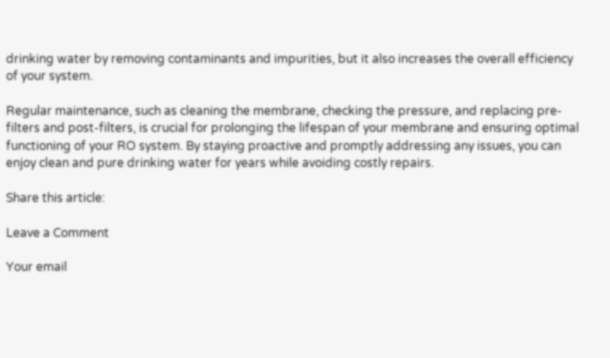drinking water by removing contaminants and impurities, but it also increases the overall efficiency of your system.

Regular maintenance, such as cleaning the membrane, checking the pressure, and replacing pre-filters and post-filters, is crucial for prolonging the lifespan of your membrane and ensuring optimal functioning of your RO system. By staying proactive and promptly addressing any issues, you can enjoy clean and pure drinking water for years while avoiding costly repairs.

Share this article:

Leave a Comment

Your email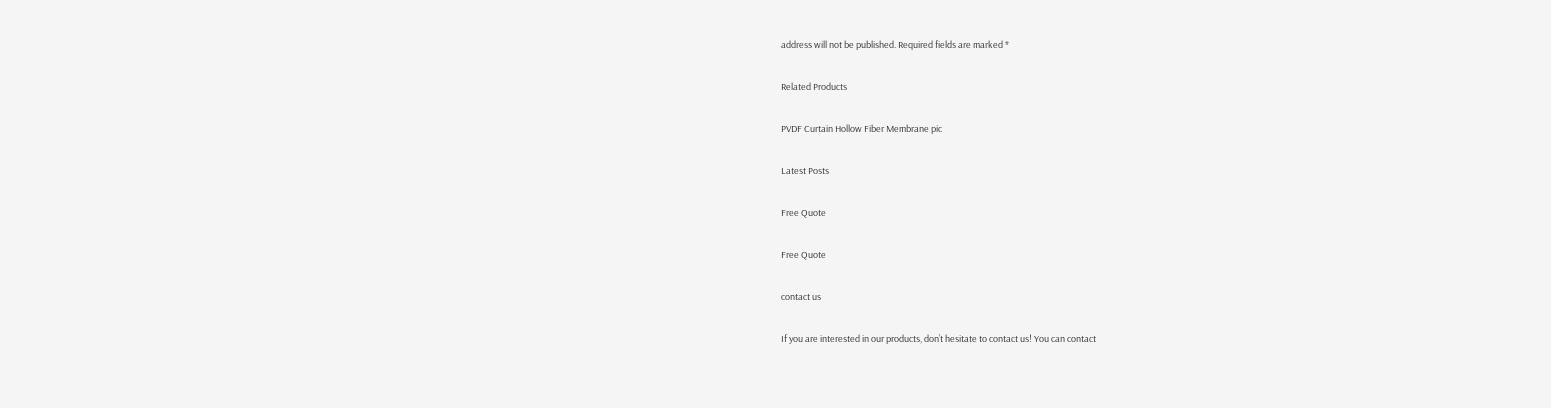address will not be published. Required fields are marked *

Related Products

PVDF Curtain Hollow Fiber Membrane pic

Latest Posts

Free Quote

Free Quote

contact us

If you are interested in our products, don’t hesitate to contact us! You can contact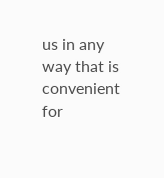us in any way that is convenient for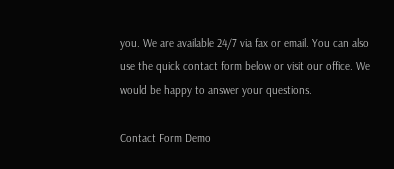you. We are available 24/7 via fax or email. You can also use the quick contact form below or visit our office. We would be happy to answer your questions.

Contact Form Demo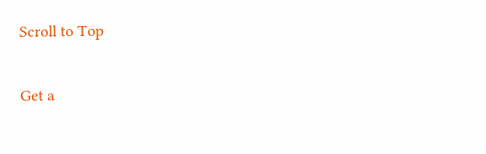Scroll to Top

Get a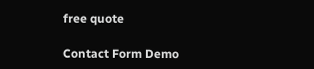free quote

Contact Form Demo